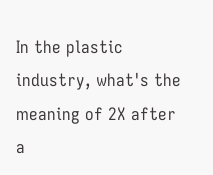In the plastic industry, what's the meaning of 2X after a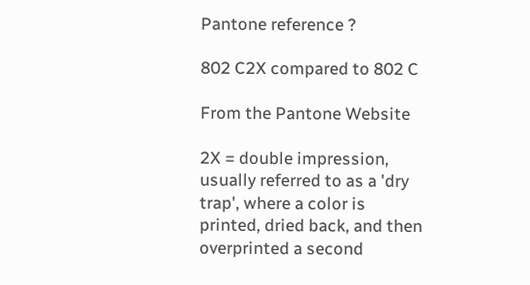Pantone reference ?

802 C2X compared to 802 C

From the Pantone Website

2X = double impression, usually referred to as a 'dry trap', where a color is printed, dried back, and then overprinted a second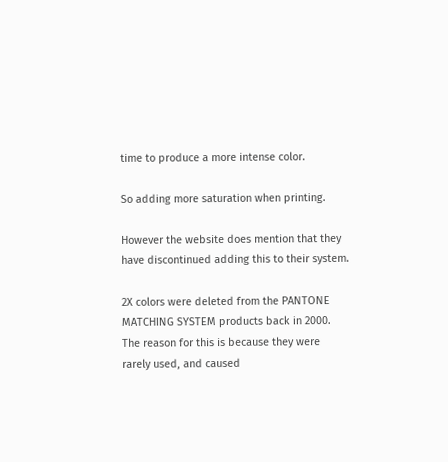time to produce a more intense color.

So adding more saturation when printing.

However the website does mention that they have discontinued adding this to their system.

2X colors were deleted from the PANTONE MATCHING SYSTEM products back in 2000. The reason for this is because they were rarely used, and caused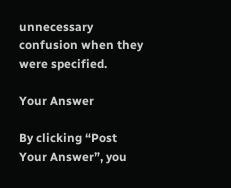unnecessary confusion when they were specified.

Your Answer

By clicking “Post Your Answer”, you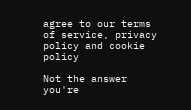agree to our terms of service, privacy policy and cookie policy

Not the answer you're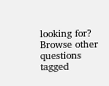looking for? Browse other questions tagged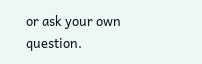or ask your own question.